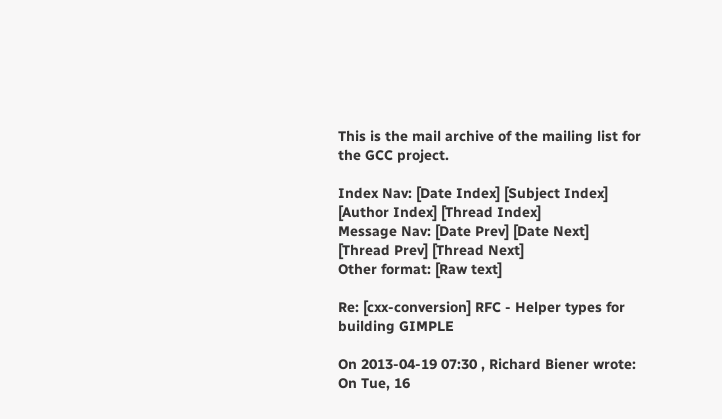This is the mail archive of the mailing list for the GCC project.

Index Nav: [Date Index] [Subject Index] [Author Index] [Thread Index]
Message Nav: [Date Prev] [Date Next] [Thread Prev] [Thread Next]
Other format: [Raw text]

Re: [cxx-conversion] RFC - Helper types for building GIMPLE

On 2013-04-19 07:30 , Richard Biener wrote:
On Tue, 16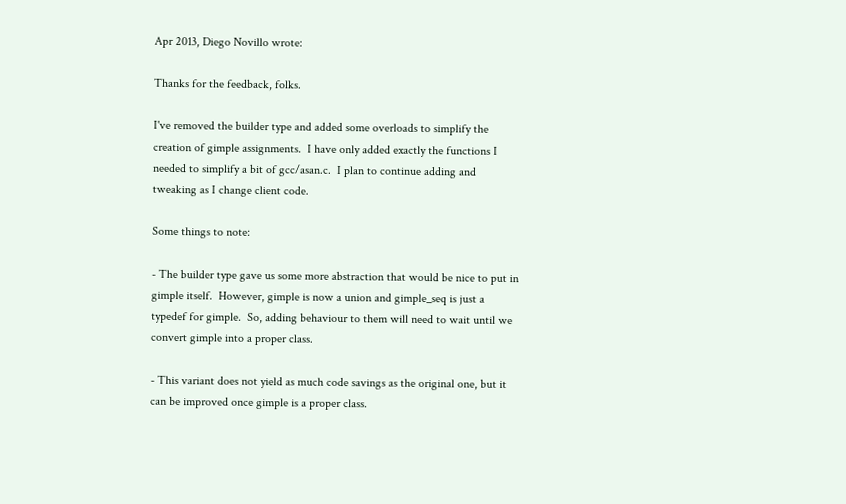Apr 2013, Diego Novillo wrote:

Thanks for the feedback, folks.

I've removed the builder type and added some overloads to simplify the
creation of gimple assignments.  I have only added exactly the functions I
needed to simplify a bit of gcc/asan.c.  I plan to continue adding and
tweaking as I change client code.

Some things to note:

- The builder type gave us some more abstraction that would be nice to put in
gimple itself.  However, gimple is now a union and gimple_seq is just a
typedef for gimple.  So, adding behaviour to them will need to wait until we
convert gimple into a proper class.

- This variant does not yield as much code savings as the original one, but it
can be improved once gimple is a proper class.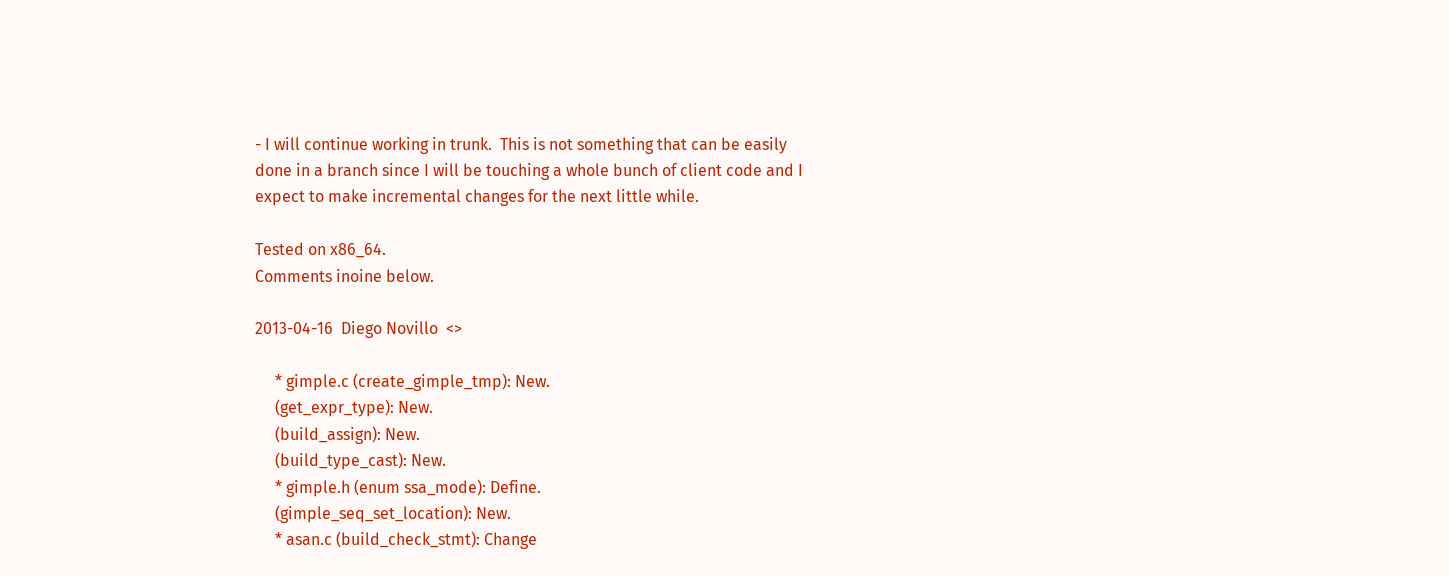- I will continue working in trunk.  This is not something that can be easily
done in a branch since I will be touching a whole bunch of client code and I
expect to make incremental changes for the next little while.

Tested on x86_64.
Comments inoine below.

2013-04-16  Diego Novillo  <>

     * gimple.c (create_gimple_tmp): New.
     (get_expr_type): New.
     (build_assign): New.
     (build_type_cast): New.
     * gimple.h (enum ssa_mode): Define.
     (gimple_seq_set_location): New.
     * asan.c (build_check_stmt): Change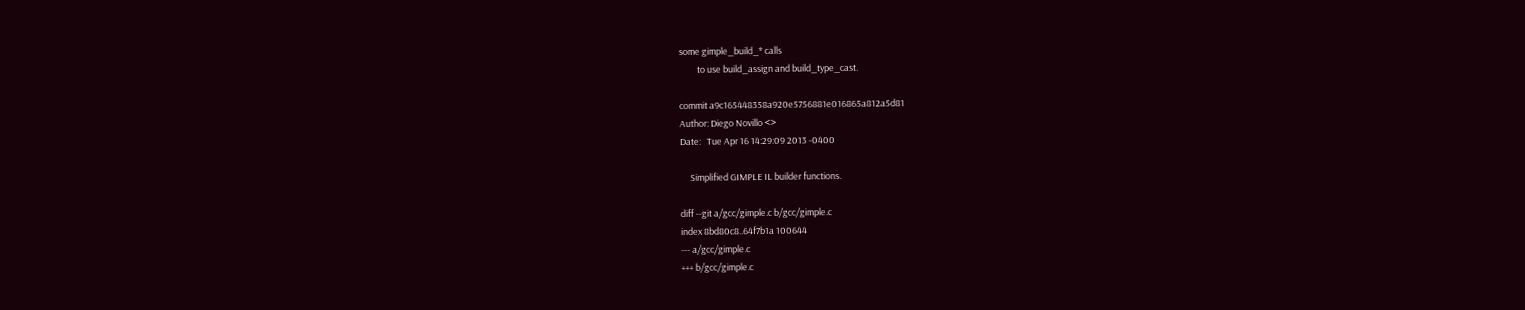some gimple_build_* calls
         to use build_assign and build_type_cast.

commit a9c165448358a920e5756881e016865a812a5d81
Author: Diego Novillo <>
Date:   Tue Apr 16 14:29:09 2013 -0400

     Simplified GIMPLE IL builder functions.

diff --git a/gcc/gimple.c b/gcc/gimple.c
index 8bd80c8..64f7b1a 100644
--- a/gcc/gimple.c
+++ b/gcc/gimple.c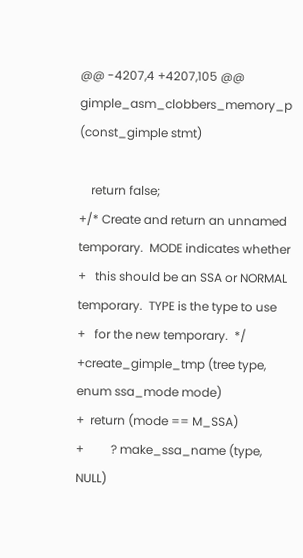@@ -4207,4 +4207,105 @@ gimple_asm_clobbers_memory_p (const_gimple stmt)

    return false;
+/* Create and return an unnamed temporary.  MODE indicates whether
+   this should be an SSA or NORMAL temporary.  TYPE is the type to use
+   for the new temporary.  */
+create_gimple_tmp (tree type, enum ssa_mode mode)
+  return (mode == M_SSA)
+         ? make_ssa_name (type, NULL)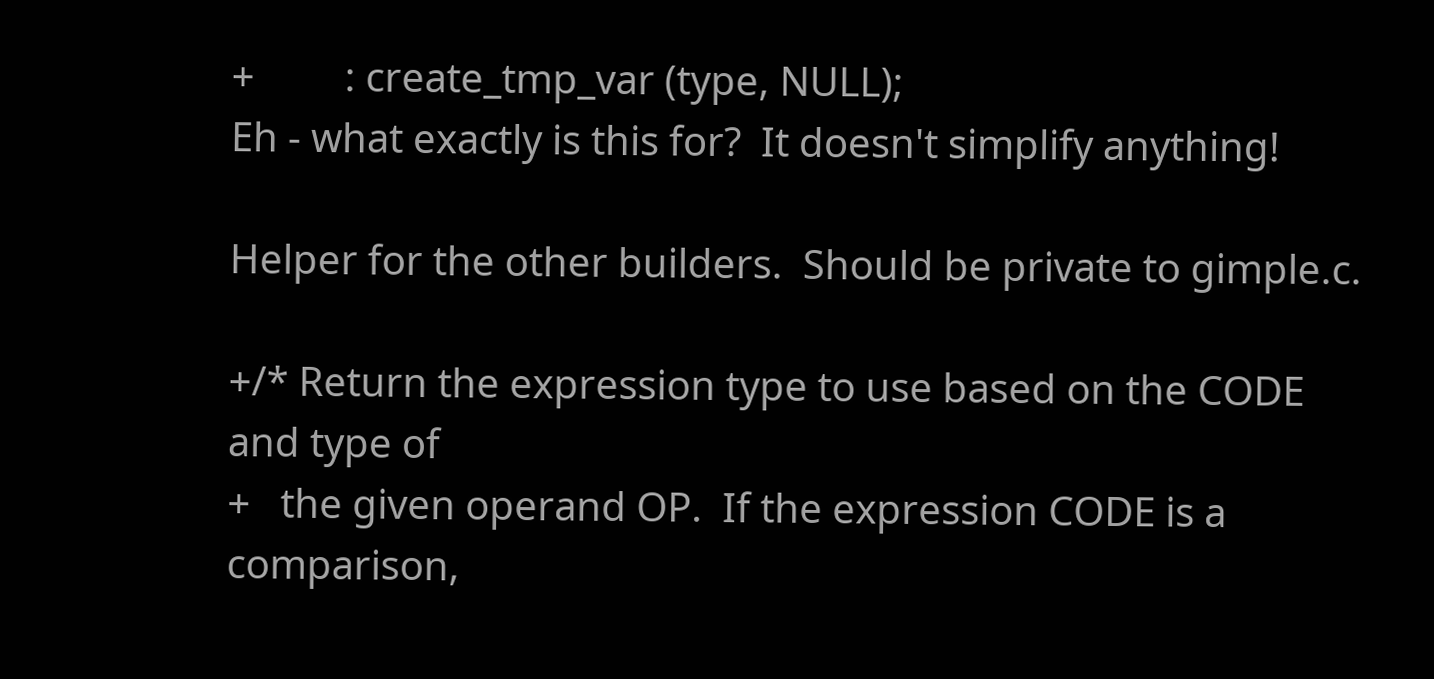+         : create_tmp_var (type, NULL);
Eh - what exactly is this for?  It doesn't simplify anything!

Helper for the other builders.  Should be private to gimple.c.

+/* Return the expression type to use based on the CODE and type of
+   the given operand OP.  If the expression CODE is a comparison,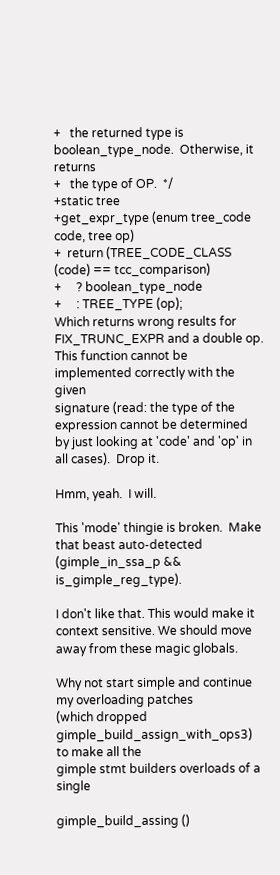+   the returned type is boolean_type_node.  Otherwise, it returns
+   the type of OP.  */
+static tree
+get_expr_type (enum tree_code code, tree op)
+  return (TREE_CODE_CLASS (code) == tcc_comparison)
+     ? boolean_type_node
+     : TREE_TYPE (op);
Which returns wrong results for FIX_TRUNC_EXPR and a double op.
This function cannot be implemented correctly with the given
signature (read: the type of the expression cannot be determined
by just looking at 'code' and 'op' in all cases).  Drop it.

Hmm, yeah.  I will.

This 'mode' thingie is broken.  Make that beast auto-detected
(gimple_in_ssa_p && is_gimple_reg_type).

I don't like that. This would make it context sensitive. We should move away from these magic globals.

Why not start simple and continue my overloading patches
(which dropped gimple_build_assign_with_ops3) to make all the
gimple stmt builders overloads of a single

gimple_build_assing ()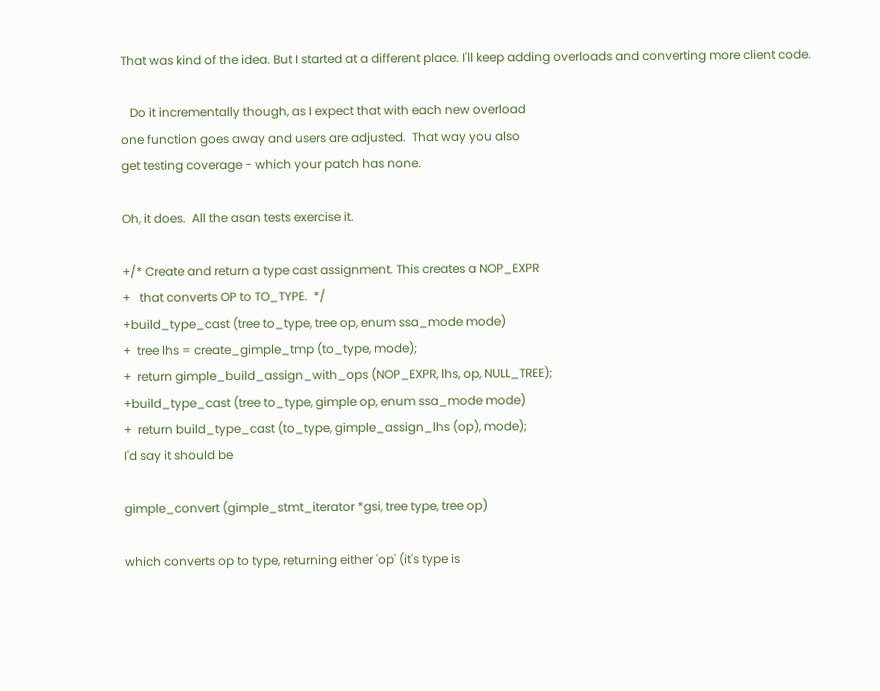That was kind of the idea. But I started at a different place. I'll keep adding overloads and converting more client code.

   Do it incrementally though, as I expect that with each new overload
one function goes away and users are adjusted.  That way you also
get testing coverage - which your patch has none.

Oh, it does.  All the asan tests exercise it.

+/* Create and return a type cast assignment. This creates a NOP_EXPR
+   that converts OP to TO_TYPE.  */
+build_type_cast (tree to_type, tree op, enum ssa_mode mode)
+  tree lhs = create_gimple_tmp (to_type, mode);
+  return gimple_build_assign_with_ops (NOP_EXPR, lhs, op, NULL_TREE);
+build_type_cast (tree to_type, gimple op, enum ssa_mode mode)
+  return build_type_cast (to_type, gimple_assign_lhs (op), mode);
I'd say it should be

gimple_convert (gimple_stmt_iterator *gsi, tree type, tree op)

which converts op to type, returning either 'op' (it's type is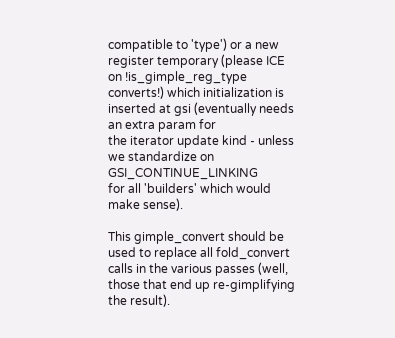compatible to 'type') or a new register temporary (please ICE
on !is_gimple_reg_type converts!) which initialization is
inserted at gsi (eventually needs an extra param for
the iterator update kind - unless we standardize on GSI_CONTINUE_LINKING
for all 'builders' which would make sense).

This gimple_convert should be used to replace all fold_convert
calls in the various passes (well, those that end up re-gimplifying
the result).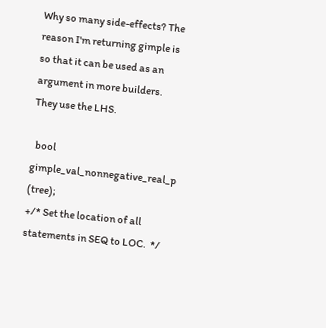Why so many side-effects? The reason I'm returning gimple is so that it can be used as an argument in more builders. They use the LHS.

  bool gimple_val_nonnegative_real_p (tree);
+/* Set the location of all statements in SEQ to LOC.  */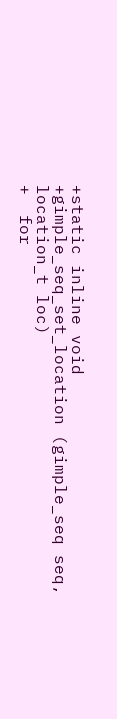+static inline void
+gimple_seq_set_location (gimple_seq seq, location_t loc)
+  for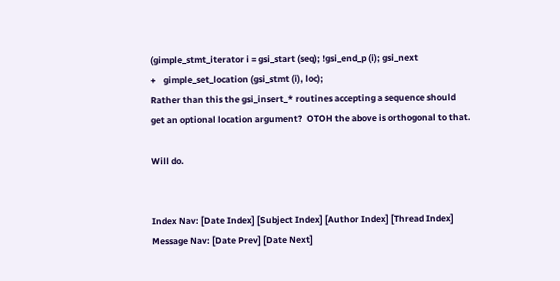(gimple_stmt_iterator i = gsi_start (seq); !gsi_end_p (i); gsi_next
+    gimple_set_location (gsi_stmt (i), loc);
Rather than this the gsi_insert_* routines accepting a sequence should
get an optional location argument?  OTOH the above is orthogonal to that.

Will do.


Index Nav: [Date Index] [Subject Index] [Author Index] [Thread Index]
Message Nav: [Date Prev] [Date Next]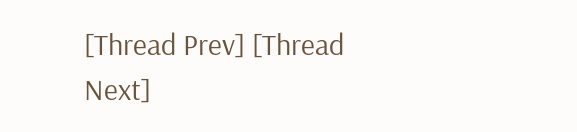[Thread Prev] [Thread Next]